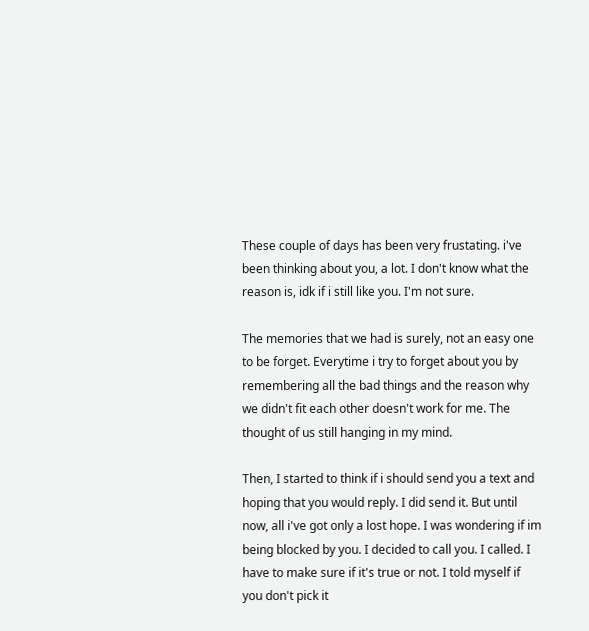These couple of days has been very frustating. i've been thinking about you, a lot. I don't know what the reason is, idk if i still like you. I'm not sure.

The memories that we had is surely, not an easy one to be forget. Everytime i try to forget about you by remembering all the bad things and the reason why we didn't fit each other doesn't work for me. The thought of us still hanging in my mind.

Then, I started to think if i should send you a text and hoping that you would reply. I did send it. But until now, all i've got only a lost hope. I was wondering if im being blocked by you. I decided to call you. I called. I have to make sure if it's true or not. I told myself if you don't pick it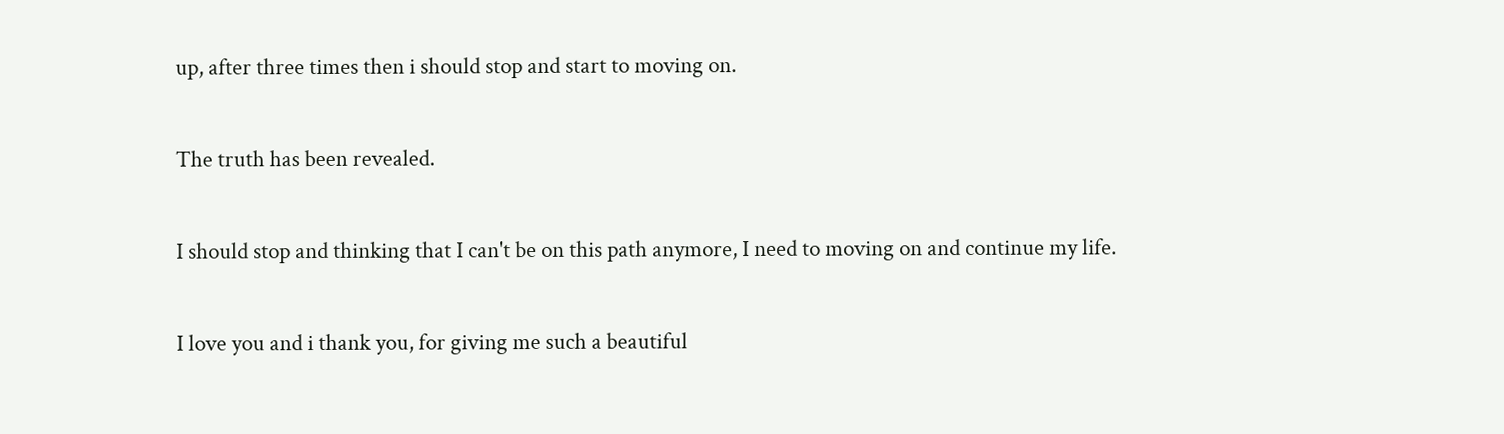up, after three times then i should stop and start to moving on.

The truth has been revealed.

I should stop and thinking that I can't be on this path anymore, I need to moving on and continue my life.

I love you and i thank you, for giving me such a beautiful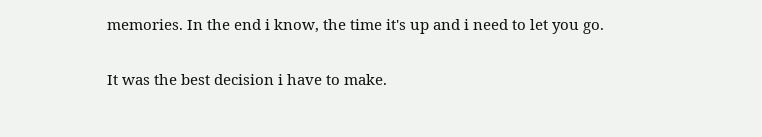memories. In the end i know, the time it's up and i need to let you go.

It was the best decision i have to make.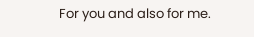For you and also for me.